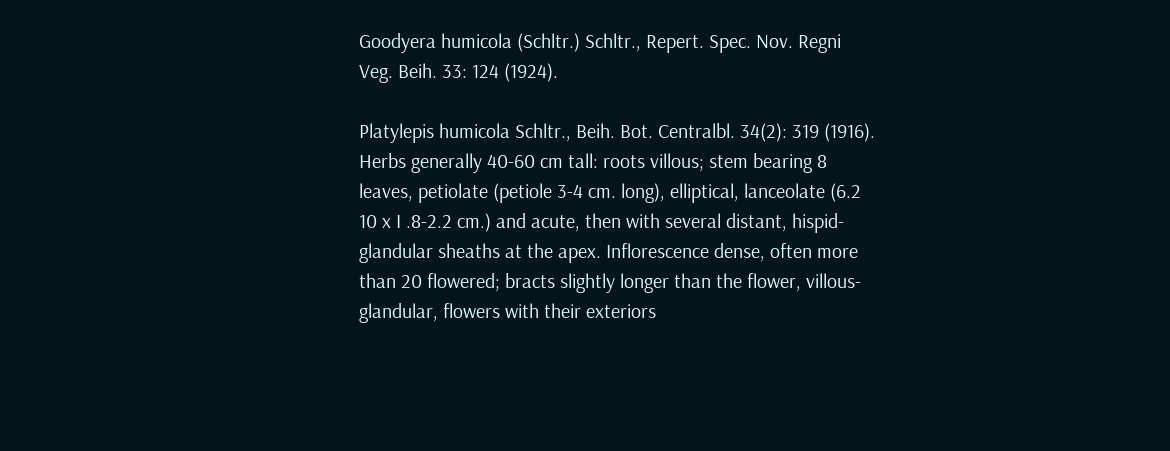Goodyera humicola (Schltr.) Schltr., Repert. Spec. Nov. Regni Veg. Beih. 33: 124 (1924).

Platylepis humicola Schltr., Beih. Bot. Centralbl. 34(2): 319 (1916).
Herbs generally 40-60 cm tall: roots villous; stem bearing 8 leaves, petiolate (petiole 3-4 cm. long), elliptical, lanceolate (6.2 10 x I .8-2.2 cm.) and acute, then with several distant, hispid-glandular sheaths at the apex. Inflorescence dense, often more than 20 flowered; bracts slightly longer than the flower, villous-glandular, flowers with their exteriors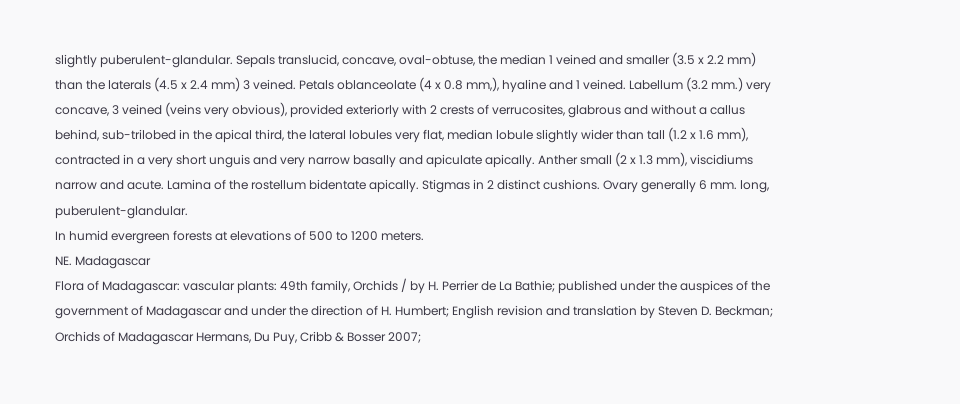slightly puberulent-glandular. Sepals translucid, concave, oval-obtuse, the median 1 veined and smaller (3.5 x 2.2 mm) than the laterals (4.5 x 2.4 mm) 3 veined. Petals oblanceolate (4 x 0.8 mm,), hyaline and 1 veined. Labellum (3.2 mm.) very concave, 3 veined (veins very obvious), provided exteriorly with 2 crests of verrucosites, glabrous and without a callus behind, sub-trilobed in the apical third, the lateral lobules very flat, median lobule slightly wider than tall (1.2 x 1.6 mm), contracted in a very short unguis and very narrow basally and apiculate apically. Anther small (2 x 1.3 mm), viscidiums narrow and acute. Lamina of the rostellum bidentate apically. Stigmas in 2 distinct cushions. Ovary generally 6 mm. long, puberulent-glandular.
In humid evergreen forests at elevations of 500 to 1200 meters.
NE. Madagascar
Flora of Madagascar: vascular plants: 49th family, Orchids / by H. Perrier de La Bathie; published under the auspices of the government of Madagascar and under the direction of H. Humbert; English revision and translation by Steven D. Beckman; Orchids of Madagascar Hermans, Du Puy, Cribb & Bosser 2007;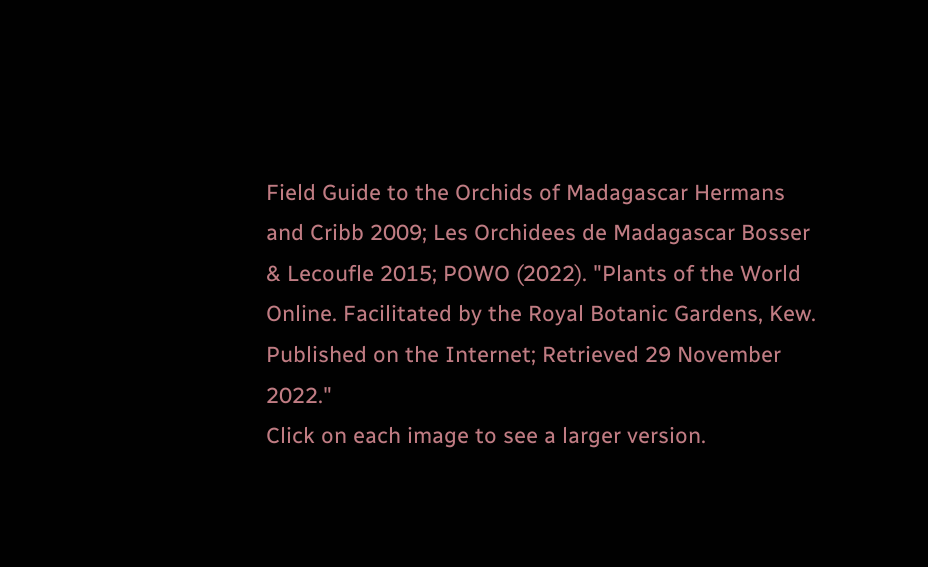Field Guide to the Orchids of Madagascar Hermans and Cribb 2009; Les Orchidees de Madagascar Bosser & Lecoufle 2015; POWO (2022). "Plants of the World Online. Facilitated by the Royal Botanic Gardens, Kew. Published on the Internet; Retrieved 29 November 2022."
Click on each image to see a larger version.